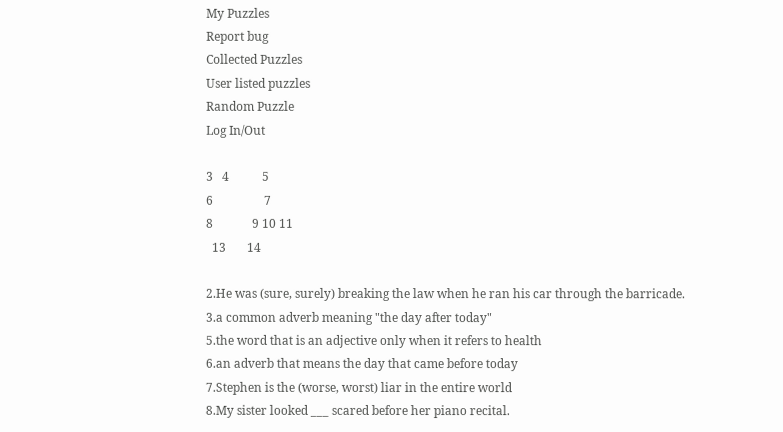My Puzzles
Report bug
Collected Puzzles
User listed puzzles
Random Puzzle
Log In/Out

3   4           5
6                 7
8             9 10 11
  13       14

2.He was (sure, surely) breaking the law when he ran his car through the barricade.
3.a common adverb meaning "the day after today"
5.the word that is an adjective only when it refers to health
6.an adverb that means the day that came before today
7.Stephen is the (worse, worst) liar in the entire world
8.My sister looked ___ scared before her piano recital.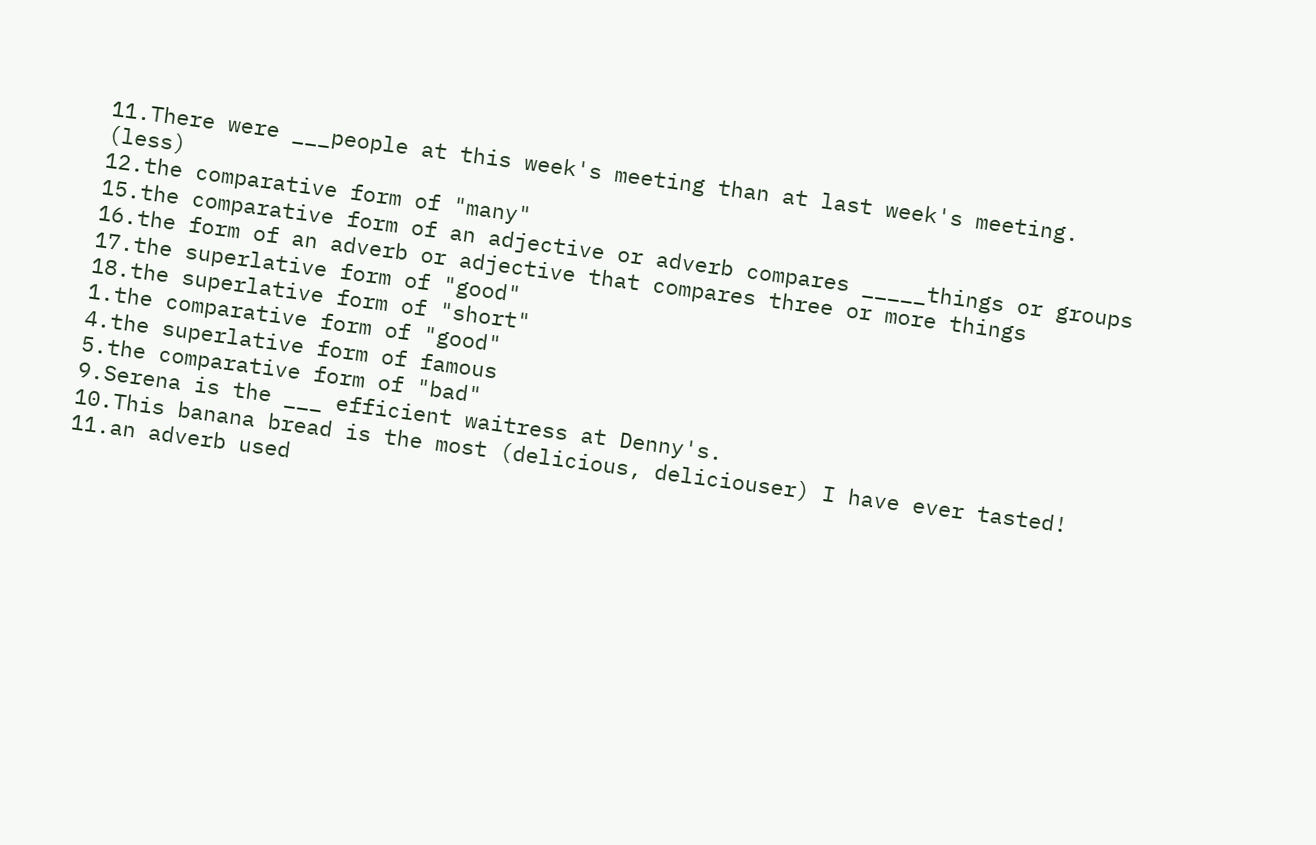11.There were ___people at this week's meeting than at last week's meeting. (less)
12.the comparative form of "many"
15.the comparative form of an adjective or adverb compares _____things or groups
16.the form of an adverb or adjective that compares three or more things
17.the superlative form of "good"
18.the superlative form of "short"
1.the comparative form of "good"
4.the superlative form of famous
5.the comparative form of "bad"
9.Serena is the ___ efficient waitress at Denny's.
10.This banana bread is the most (delicious, deliciouser) I have ever tasted!
11.an adverb used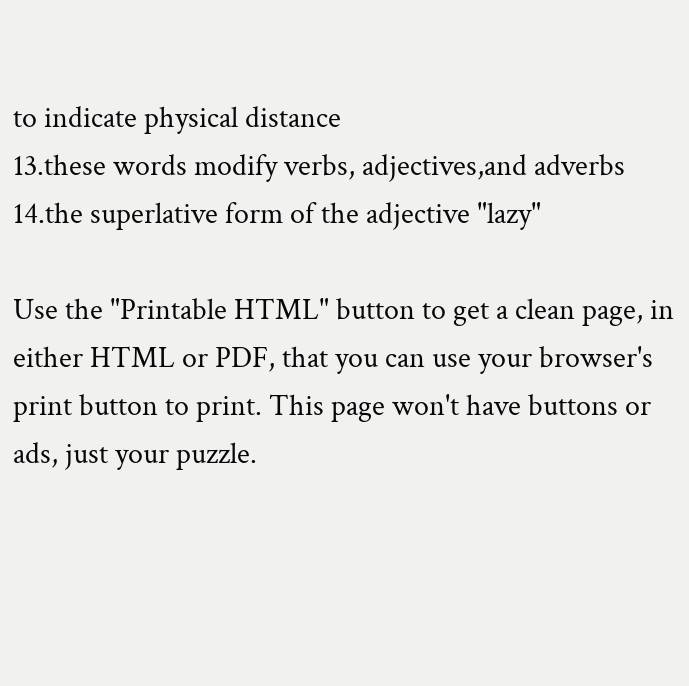to indicate physical distance
13.these words modify verbs, adjectives,and adverbs
14.the superlative form of the adjective "lazy"

Use the "Printable HTML" button to get a clean page, in either HTML or PDF, that you can use your browser's print button to print. This page won't have buttons or ads, just your puzzle.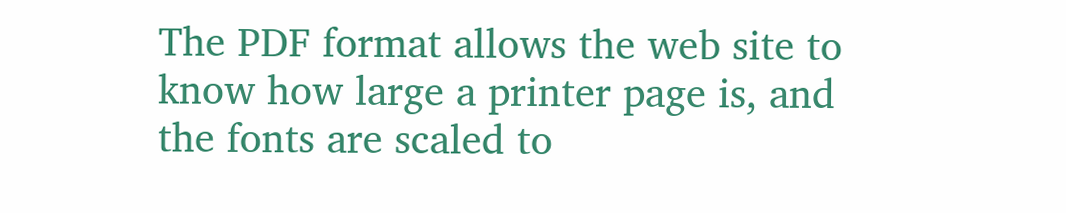The PDF format allows the web site to know how large a printer page is, and the fonts are scaled to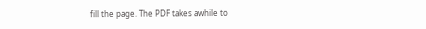fill the page. The PDF takes awhile to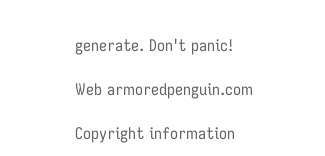generate. Don't panic!

Web armoredpenguin.com

Copyright information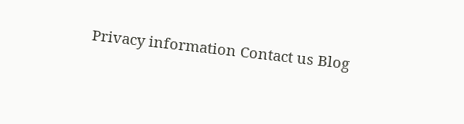Privacy information Contact us Blog